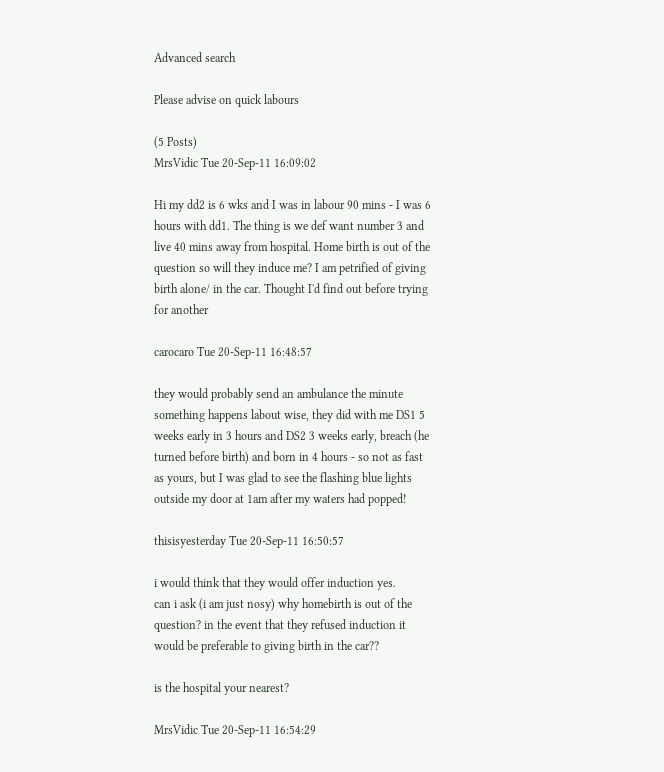Advanced search

Please advise on quick labours

(5 Posts)
MrsVidic Tue 20-Sep-11 16:09:02

Hi my dd2 is 6 wks and I was in labour 90 mins - I was 6 hours with dd1. The thing is we def want number 3 and live 40 mins away from hospital. Home birth is out of the question so will they induce me? I am petrified of giving birth alone/ in the car. Thought I'd find out before trying for another

carocaro Tue 20-Sep-11 16:48:57

they would probably send an ambulance the minute something happens labout wise, they did with me DS1 5 weeks early in 3 hours and DS2 3 weeks early, breach (he turned before birth) and born in 4 hours - so not as fast as yours, but I was glad to see the flashing blue lights outside my door at 1am after my waters had popped!

thisisyesterday Tue 20-Sep-11 16:50:57

i would think that they would offer induction yes.
can i ask (i am just nosy) why homebirth is out of the question? in the event that they refused induction it would be preferable to giving birth in the car??

is the hospital your nearest?

MrsVidic Tue 20-Sep-11 16:54:29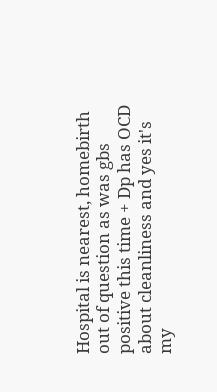Hospital is nearest, homebirth out of question as was gbs positive this time + Dp has OCD about cleanliness and yes it's my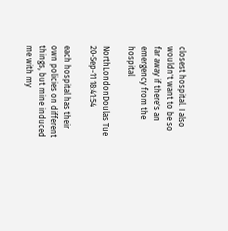closest hospital. I also wouldn't want to be so far away if there's an emergency from the hospital

NorthLondonDoulas Tue 20-Sep-11 18:41:54

each hospital has their own policies on different things, but mine induced me with my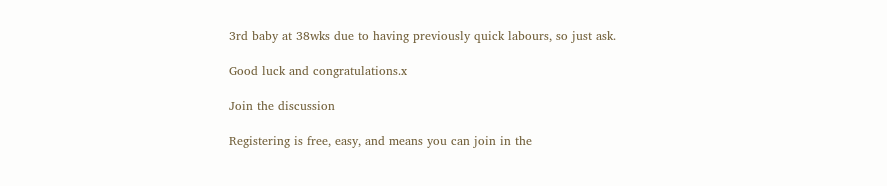3rd baby at 38wks due to having previously quick labours, so just ask.

Good luck and congratulations.x

Join the discussion

Registering is free, easy, and means you can join in the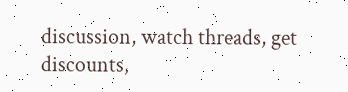discussion, watch threads, get discounts,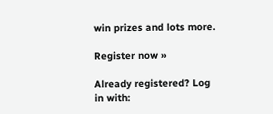win prizes and lots more.

Register now »

Already registered? Log in with: